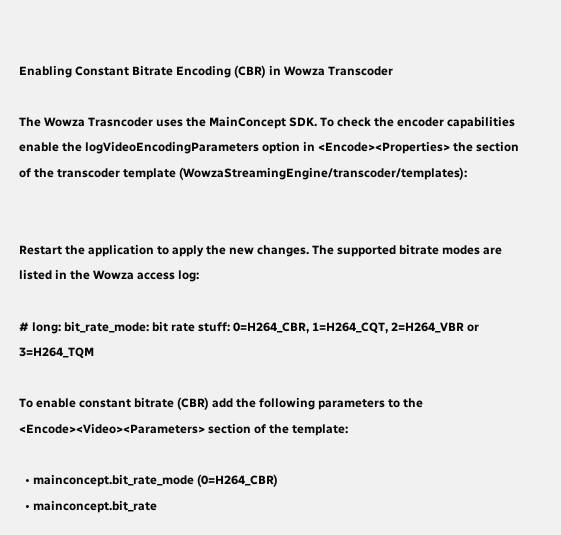Enabling Constant Bitrate Encoding (CBR) in Wowza Transcoder

The Wowza Trasncoder uses the MainConcept SDK. To check the encoder capabilities enable the logVideoEncodingParameters option in <Encode><Properties> the section of the transcoder template (WowzaStreamingEngine/transcoder/templates):


Restart the application to apply the new changes. The supported bitrate modes are listed in the Wowza access log:

# long: bit_rate_mode: bit rate stuff: 0=H264_CBR, 1=H264_CQT, 2=H264_VBR or 3=H264_TQM

To enable constant bitrate (CBR) add the following parameters to the <Encode><Video><Parameters> section of the template:

  • mainconcept.bit_rate_mode (0=H264_CBR)
  • mainconcept.bit_rate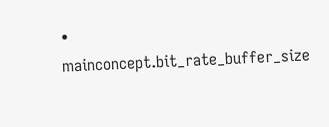• mainconcept.bit_rate_buffer_size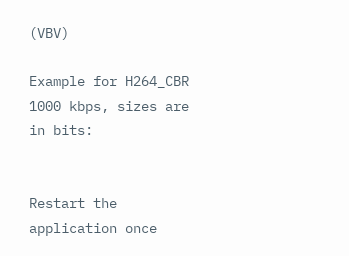(VBV)

Example for H264_CBR 1000 kbps, sizes are in bits:


Restart the application once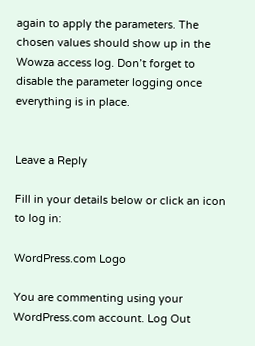again to apply the parameters. The chosen values should show up in the Wowza access log. Don’t forget to disable the parameter logging once everything is in place.


Leave a Reply

Fill in your details below or click an icon to log in:

WordPress.com Logo

You are commenting using your WordPress.com account. Log Out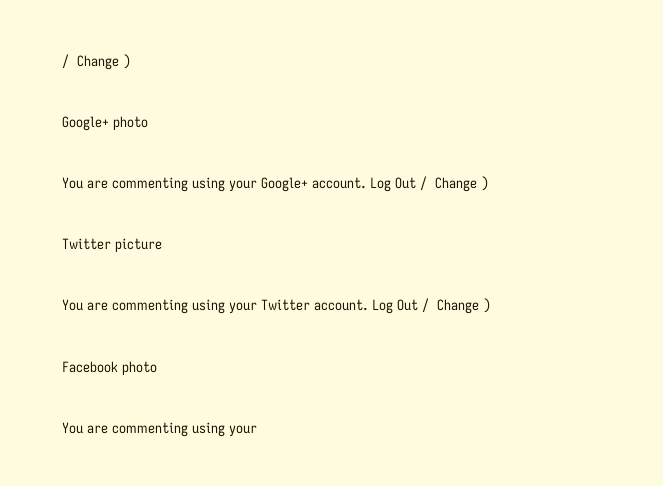/  Change )

Google+ photo

You are commenting using your Google+ account. Log Out /  Change )

Twitter picture

You are commenting using your Twitter account. Log Out /  Change )

Facebook photo

You are commenting using your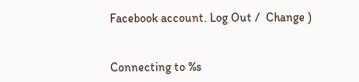Facebook account. Log Out /  Change )


Connecting to %s